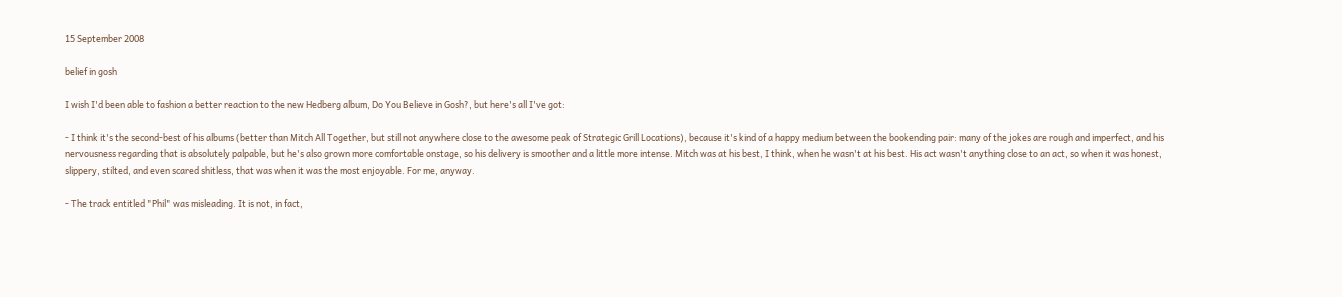15 September 2008

belief in gosh

I wish I'd been able to fashion a better reaction to the new Hedberg album, Do You Believe in Gosh?, but here's all I've got:

- I think it's the second-best of his albums (better than Mitch All Together, but still not anywhere close to the awesome peak of Strategic Grill Locations), because it's kind of a happy medium between the bookending pair: many of the jokes are rough and imperfect, and his nervousness regarding that is absolutely palpable, but he's also grown more comfortable onstage, so his delivery is smoother and a little more intense. Mitch was at his best, I think, when he wasn't at his best. His act wasn't anything close to an act, so when it was honest, slippery, stilted, and even scared shitless, that was when it was the most enjoyable. For me, anyway.

- The track entitled "Phil" was misleading. It is not, in fact,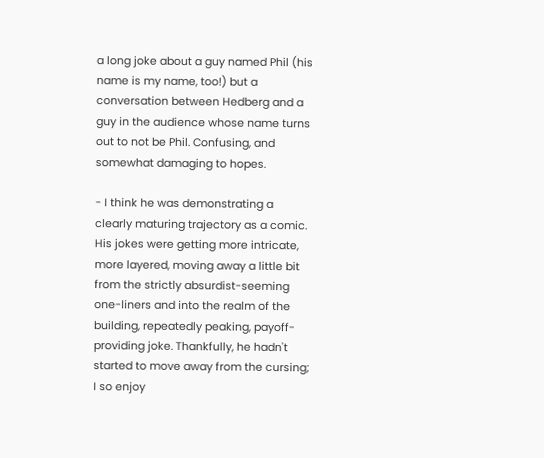a long joke about a guy named Phil (his name is my name, too!) but a conversation between Hedberg and a guy in the audience whose name turns out to not be Phil. Confusing, and somewhat damaging to hopes.

- I think he was demonstrating a clearly maturing trajectory as a comic. His jokes were getting more intricate, more layered, moving away a little bit from the strictly absurdist-seeming one-liners and into the realm of the building, repeatedly peaking, payoff-providing joke. Thankfully, he hadn't started to move away from the cursing; I so enjoy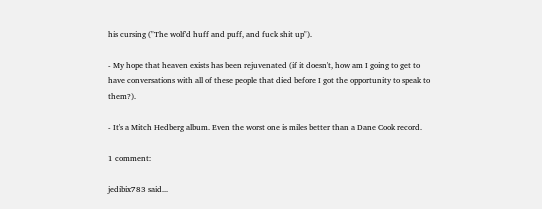his cursing ("The wolf'd huff and puff, and fuck shit up").

- My hope that heaven exists has been rejuvenated (if it doesn't, how am I going to get to have conversations with all of these people that died before I got the opportunity to speak to them?).

- It's a Mitch Hedberg album. Even the worst one is miles better than a Dane Cook record.

1 comment:

jedibix783 said...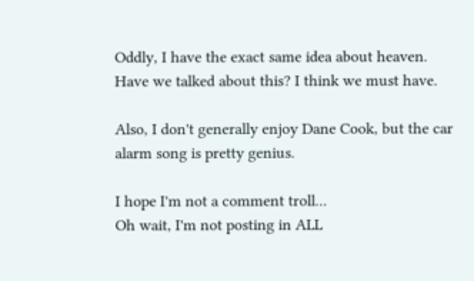Oddly, I have the exact same idea about heaven. Have we talked about this? I think we must have.

Also, I don't generally enjoy Dane Cook, but the car alarm song is pretty genius.

I hope I'm not a comment troll...
Oh wait, I'm not posting in ALL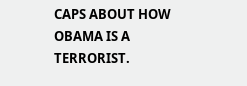CAPS ABOUT HOW OBAMA IS A TERRORIST.